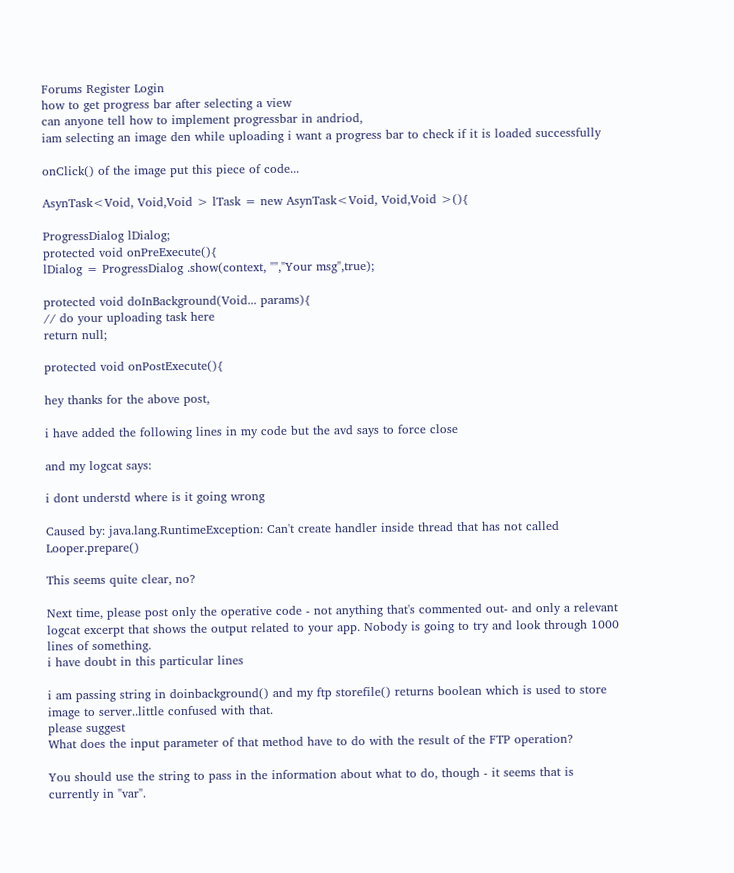Forums Register Login
how to get progress bar after selecting a view
can anyone tell how to implement progressbar in andriod,
iam selecting an image den while uploading i want a progress bar to check if it is loaded successfully

onClick() of the image put this piece of code...

AsynTask<Void, Void,Void > lTask = new AsynTask<Void, Void,Void >(){

ProgressDialog lDialog;
protected void onPreExecute(){
lDialog = ProgressDialog .show(context, "","Your msg",true);

protected void doInBackground(Void... params){
// do your uploading task here
return null;

protected void onPostExecute(){

hey thanks for the above post,

i have added the following lines in my code but the avd says to force close

and my logcat says:

i dont understd where is it going wrong

Caused by: java.lang.RuntimeException: Can't create handler inside thread that has not called Looper.prepare()

This seems quite clear, no?

Next time, please post only the operative code - not anything that's commented out- and only a relevant logcat excerpt that shows the output related to your app. Nobody is going to try and look through 1000 lines of something.
i have doubt in this particular lines

i am passing string in doinbackground() and my ftp storefile() returns boolean which is used to store image to server..little confused with that.
please suggest
What does the input parameter of that method have to do with the result of the FTP operation?

You should use the string to pass in the information about what to do, though - it seems that is currently in "var".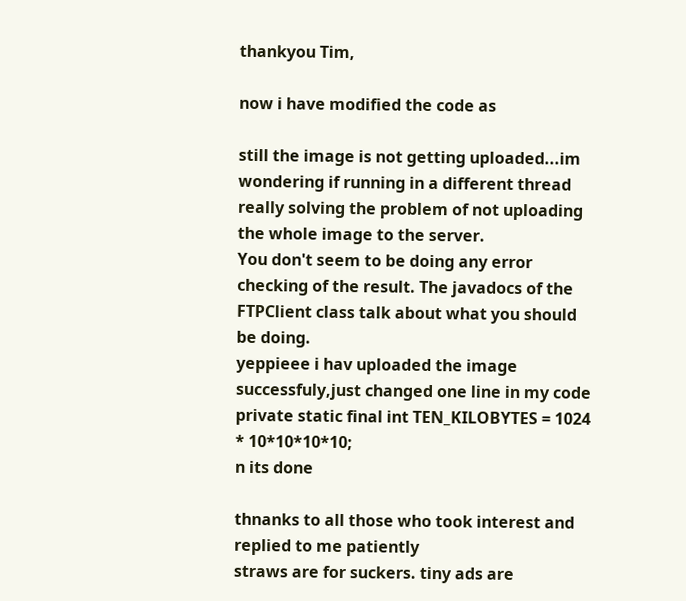thankyou Tim,

now i have modified the code as

still the image is not getting uploaded...im wondering if running in a different thread really solving the problem of not uploading the whole image to the server.
You don't seem to be doing any error checking of the result. The javadocs of the FTPClient class talk about what you should be doing.
yeppieee i hav uploaded the image successfuly,just changed one line in my code
private static final int TEN_KILOBYTES = 1024 * 10*10*10*10;
n its done

thnanks to all those who took interest and replied to me patiently
straws are for suckers. tiny ads are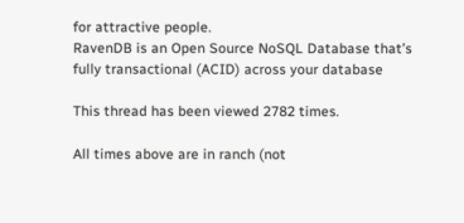for attractive people.
RavenDB is an Open Source NoSQL Database that’s fully transactional (ACID) across your database

This thread has been viewed 2782 times.

All times above are in ranch (not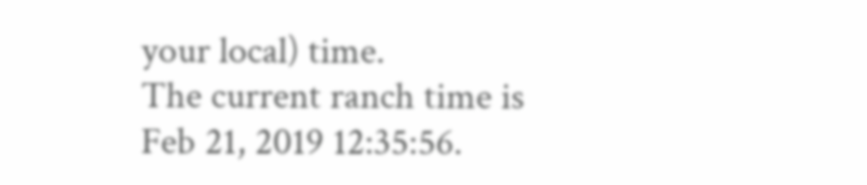your local) time.
The current ranch time is
Feb 21, 2019 12:35:56.